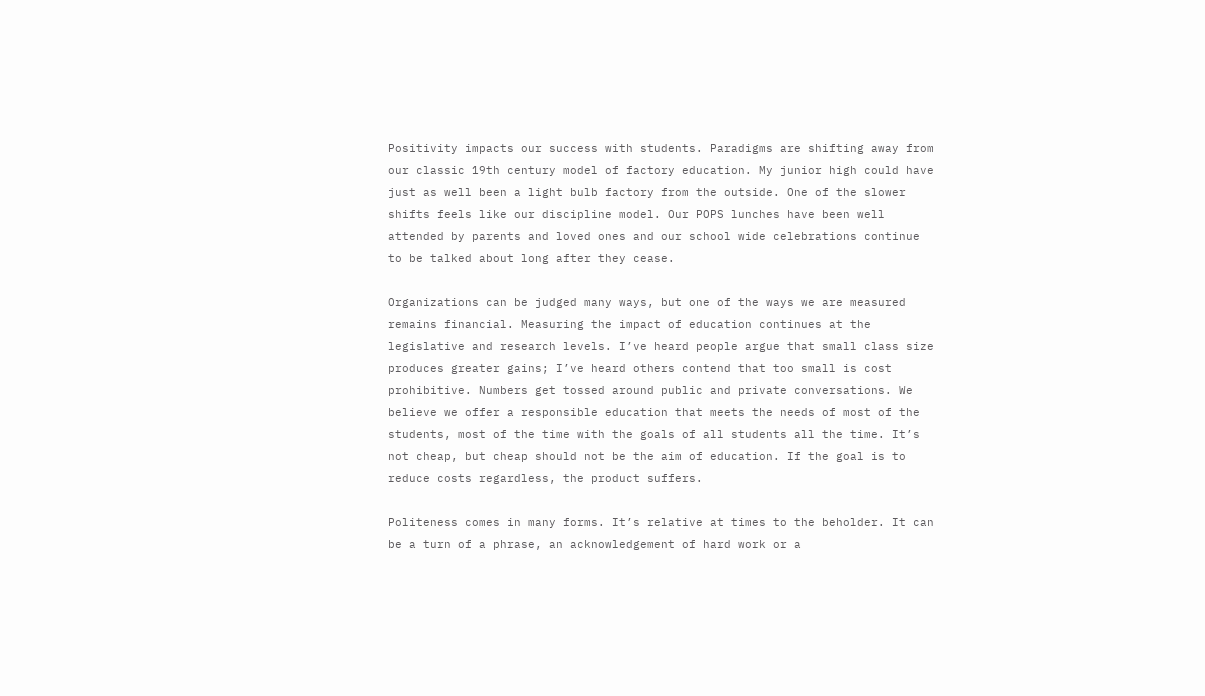Positivity impacts our success with students. Paradigms are shifting away from our classic 19th century model of factory education. My junior high could have just as well been a light bulb factory from the outside. One of the slower shifts feels like our discipline model. Our POPS lunches have been well attended by parents and loved ones and our school wide celebrations continue to be talked about long after they cease.

Organizations can be judged many ways, but one of the ways we are measured remains financial. Measuring the impact of education continues at the legislative and research levels. I’ve heard people argue that small class size produces greater gains; I’ve heard others contend that too small is cost prohibitive. Numbers get tossed around public and private conversations. We believe we offer a responsible education that meets the needs of most of the students, most of the time with the goals of all students all the time. It’s not cheap, but cheap should not be the aim of education. If the goal is to reduce costs regardless, the product suffers.

Politeness comes in many forms. It’s relative at times to the beholder. It can be a turn of a phrase, an acknowledgement of hard work or a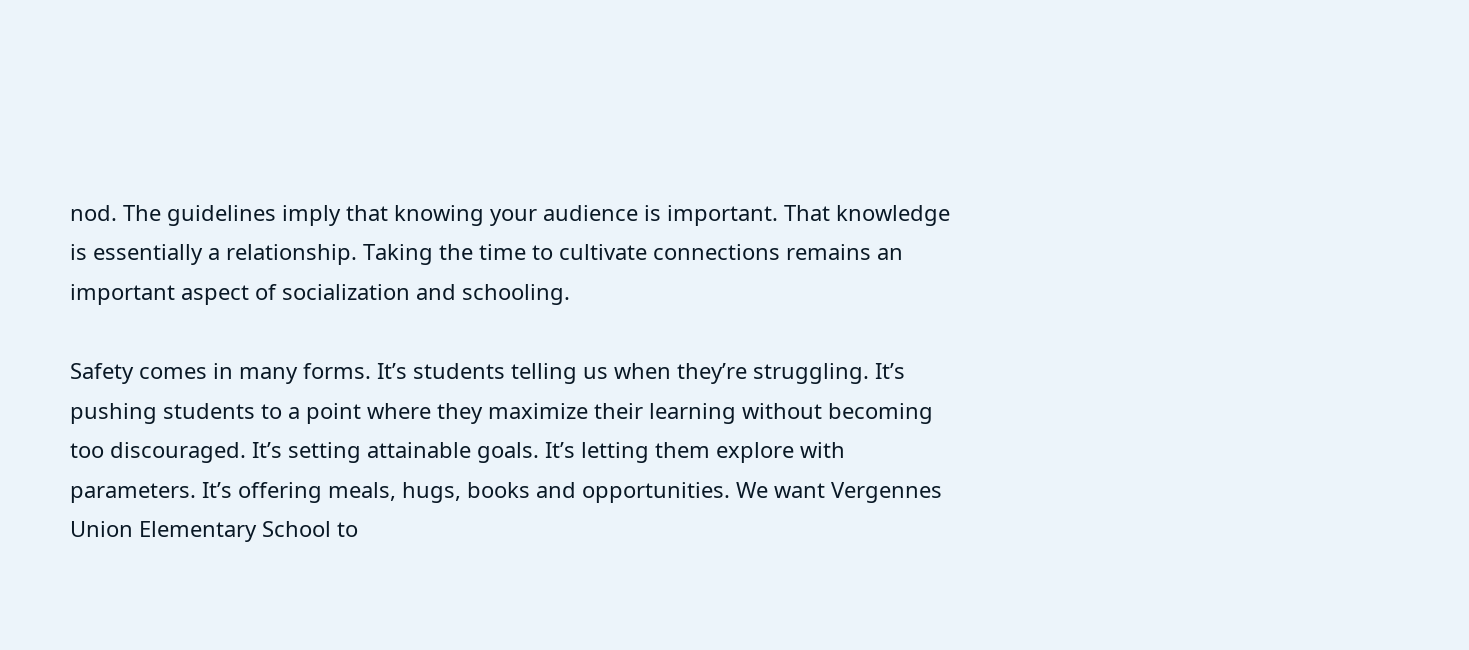nod. The guidelines imply that knowing your audience is important. That knowledge is essentially a relationship. Taking the time to cultivate connections remains an important aspect of socialization and schooling.

Safety comes in many forms. It’s students telling us when they’re struggling. It’s pushing students to a point where they maximize their learning without becoming too discouraged. It’s setting attainable goals. It’s letting them explore with parameters. It’s offering meals, hugs, books and opportunities. We want Vergennes Union Elementary School to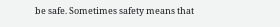be safe. Sometimes safety means that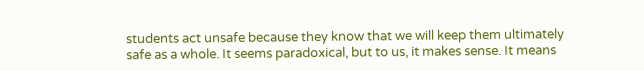students act unsafe because they know that we will keep them ultimately safe as a whole. It seems paradoxical, but to us, it makes sense. It means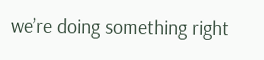we’re doing something right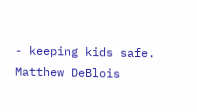- keeping kids safe.
Matthew DeBlois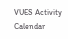VUES Activity Calendar